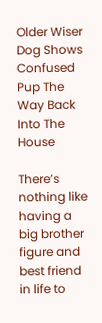Older Wiser Dog Shows Confused Pup The Way Back Into The House

There’s nothing like having a big brother figure and best friend in life to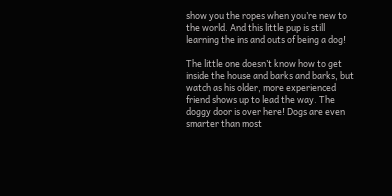show you the ropes when you’re new to the world. And this little pup is still learning the ins and outs of being a dog!

The little one doesn’t know how to get inside the house and barks and barks, but watch as his older, more experienced friend shows up to lead the way. The doggy door is over here! Dogs are even smarter than most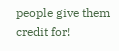people give them credit for!